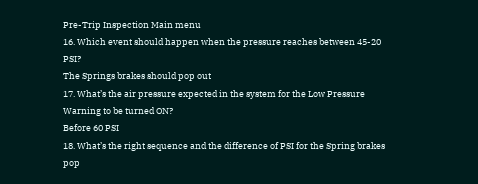Pre-Trip Inspection Main menu
16. Which event should happen when the pressure reaches between 45-20 PSI?
The Springs brakes should pop out
17. What’s the air pressure expected in the system for the Low Pressure Warning to be turned ON?
Before 60 PSI
18. What’s the right sequence and the difference of PSI for the Spring brakes pop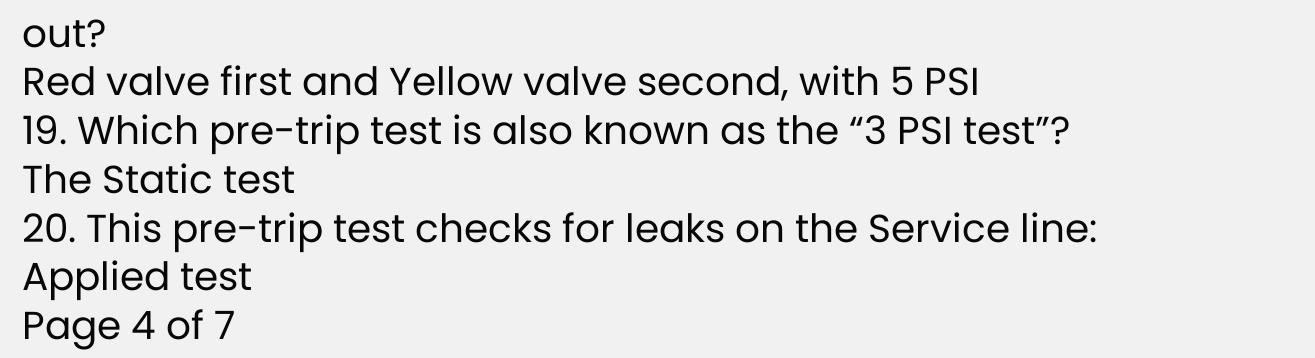out?
Red valve first and Yellow valve second, with 5 PSI
19. Which pre-trip test is also known as the “3 PSI test”?
The Static test
20. This pre-trip test checks for leaks on the Service line:
Applied test
Page 4 of 7